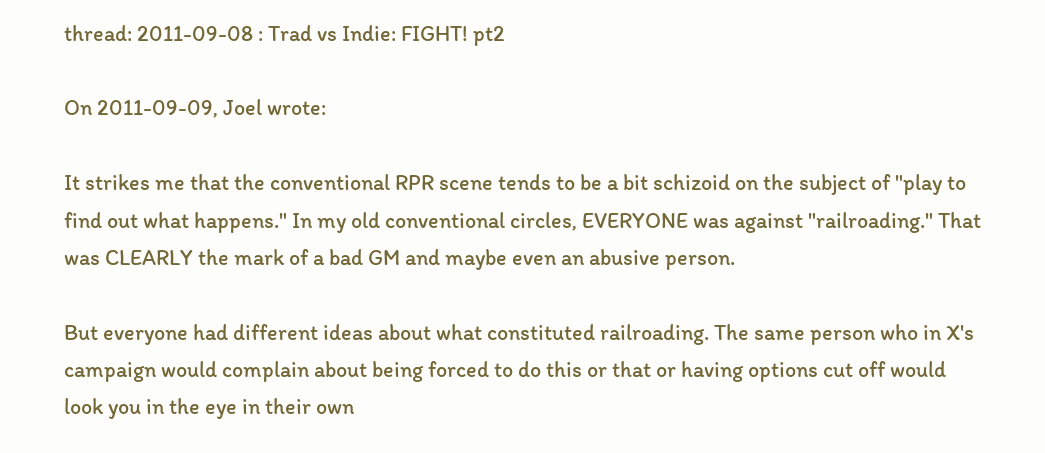thread: 2011-09-08 : Trad vs Indie: FIGHT! pt2

On 2011-09-09, Joel wrote:

It strikes me that the conventional RPR scene tends to be a bit schizoid on the subject of "play to find out what happens." In my old conventional circles, EVERYONE was against "railroading." That was CLEARLY the mark of a bad GM and maybe even an abusive person.

But everyone had different ideas about what constituted railroading. The same person who in X's campaign would complain about being forced to do this or that or having options cut off would look you in the eye in their own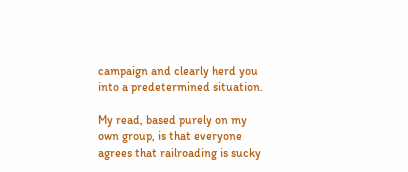campaign and clearly herd you into a predetermined situation.

My read, based purely on my own group, is that everyone agrees that railroading is sucky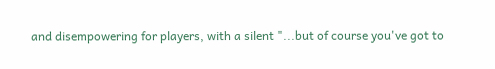and disempowering for players, with a silent "...but of course you've got to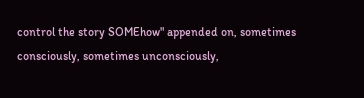control the story SOMEhow" appended on, sometimes consciously, sometimes unconsciously,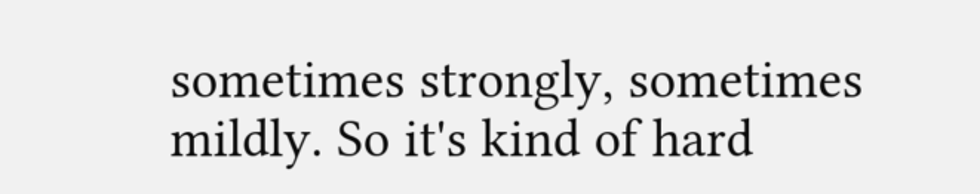sometimes strongly, sometimes mildly. So it's kind of hard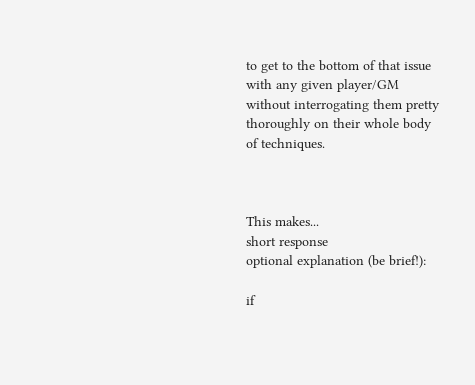to get to the bottom of that issue with any given player/GM without interrogating them pretty thoroughly on their whole body of techniques.



This makes...
short response
optional explanation (be brief!):

if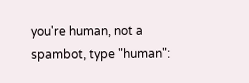you're human, not a spambot, type "human":